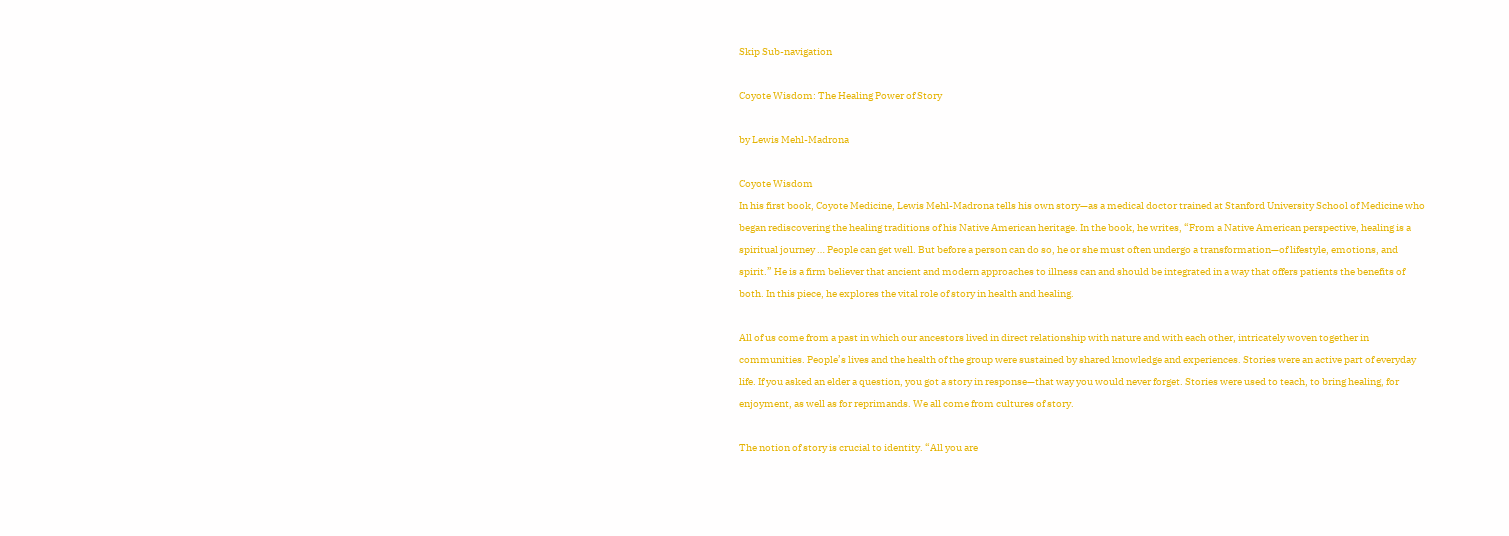Skip Sub-navigation

Coyote Wisdom: The Healing Power of Story

by Lewis Mehl-Madrona

Coyote Wisdom
In his first book, Coyote Medicine, Lewis Mehl-Madrona tells his own story—as a medical doctor trained at Stanford University School of Medicine who began rediscovering the healing traditions of his Native American heritage. In the book, he writes, “From a Native American perspective, healing is a spiritual journey … People can get well. But before a person can do so, he or she must often undergo a transformation—of lifestyle, emotions, and spirit.” He is a firm believer that ancient and modern approaches to illness can and should be integrated in a way that offers patients the benefits of both. In this piece, he explores the vital role of story in health and healing.

All of us come from a past in which our ancestors lived in direct relationship with nature and with each other, intricately woven together in communities. People’s lives and the health of the group were sustained by shared knowledge and experiences. Stories were an active part of everyday life. If you asked an elder a question, you got a story in response—that way you would never forget. Stories were used to teach, to bring healing, for enjoyment, as well as for reprimands. We all come from cultures of story.

The notion of story is crucial to identity. “All you are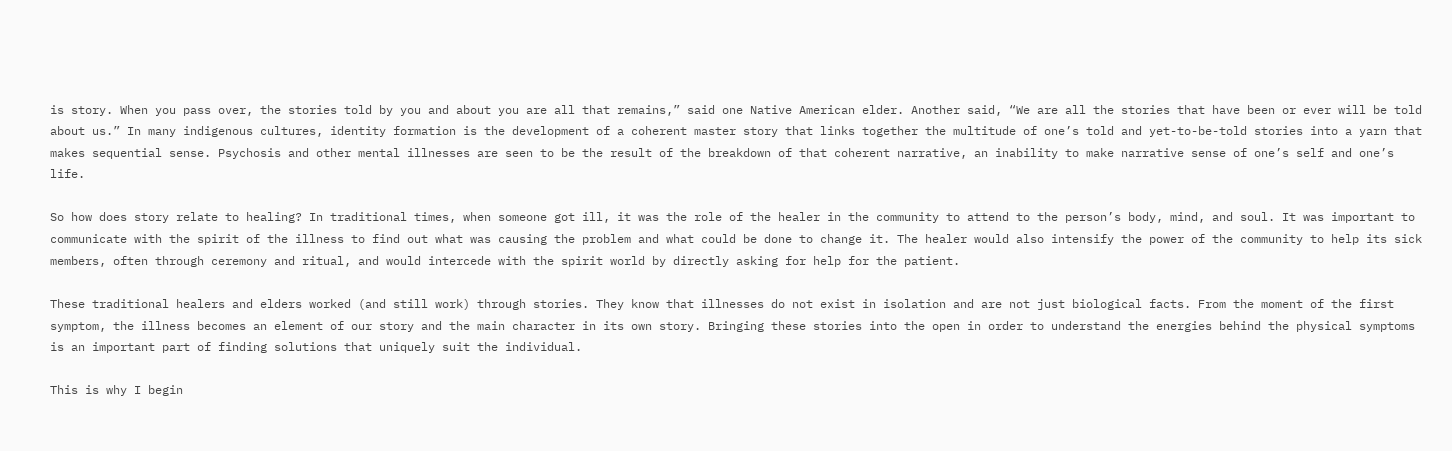is story. When you pass over, the stories told by you and about you are all that remains,” said one Native American elder. Another said, “We are all the stories that have been or ever will be told about us.” In many indigenous cultures, identity formation is the development of a coherent master story that links together the multitude of one’s told and yet-to-be-told stories into a yarn that makes sequential sense. Psychosis and other mental illnesses are seen to be the result of the breakdown of that coherent narrative, an inability to make narrative sense of one’s self and one’s life.

So how does story relate to healing? In traditional times, when someone got ill, it was the role of the healer in the community to attend to the person’s body, mind, and soul. It was important to communicate with the spirit of the illness to find out what was causing the problem and what could be done to change it. The healer would also intensify the power of the community to help its sick members, often through ceremony and ritual, and would intercede with the spirit world by directly asking for help for the patient.

These traditional healers and elders worked (and still work) through stories. They know that illnesses do not exist in isolation and are not just biological facts. From the moment of the first symptom, the illness becomes an element of our story and the main character in its own story. Bringing these stories into the open in order to understand the energies behind the physical symptoms is an important part of finding solutions that uniquely suit the individual.

This is why I begin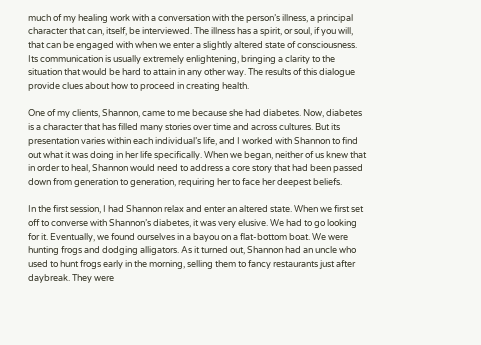much of my healing work with a conversation with the person’s illness, a principal character that can, itself, be interviewed. The illness has a spirit, or soul, if you will, that can be engaged with when we enter a slightly altered state of consciousness. Its communication is usually extremely enlightening, bringing a clarity to the situation that would be hard to attain in any other way. The results of this dialogue provide clues about how to proceed in creating health.

One of my clients, Shannon, came to me because she had diabetes. Now, diabetes is a character that has filled many stories over time and across cultures. But its presentation varies within each individual’s life, and I worked with Shannon to find out what it was doing in her life specifically. When we began, neither of us knew that in order to heal, Shannon would need to address a core story that had been passed down from generation to generation, requiring her to face her deepest beliefs.

In the first session, I had Shannon relax and enter an altered state. When we first set off to converse with Shannon’s diabetes, it was very elusive. We had to go looking for it. Eventually, we found ourselves in a bayou on a flat-bottom boat. We were hunting frogs and dodging alligators. As it turned out, Shannon had an uncle who used to hunt frogs early in the morning, selling them to fancy restaurants just after daybreak. They were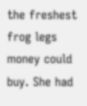the freshest frog legs money could buy. She had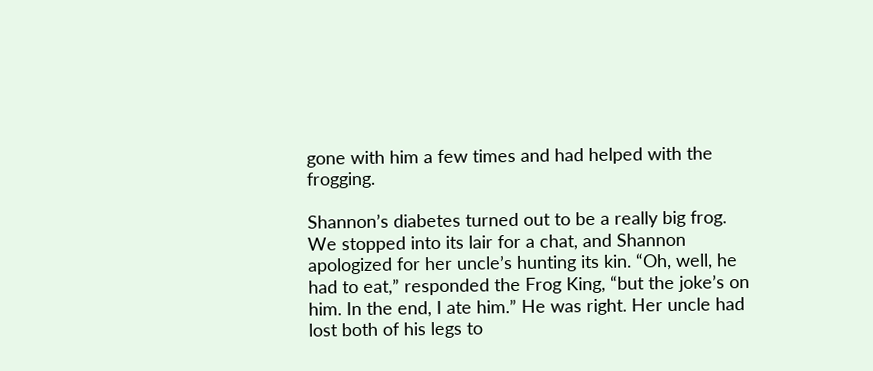gone with him a few times and had helped with the frogging.

Shannon’s diabetes turned out to be a really big frog. We stopped into its lair for a chat, and Shannon apologized for her uncle’s hunting its kin. “Oh, well, he had to eat,” responded the Frog King, “but the joke’s on him. In the end, I ate him.” He was right. Her uncle had lost both of his legs to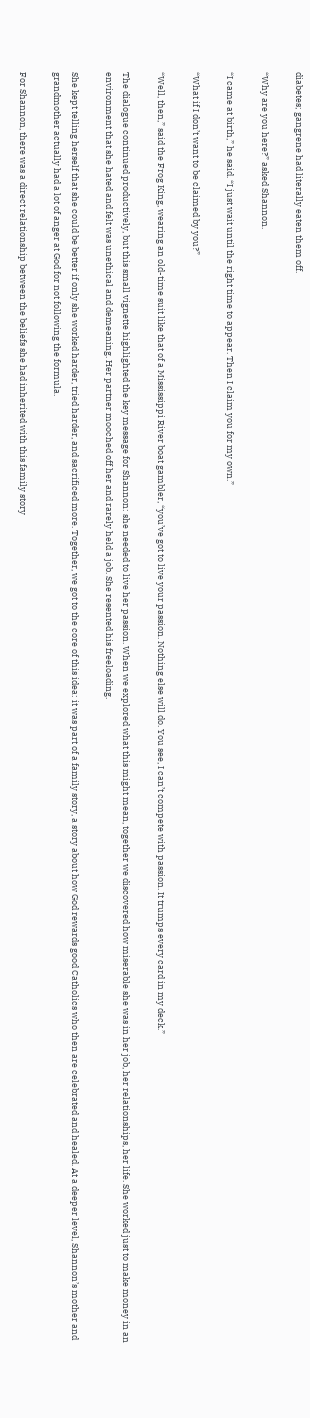diabetes; gangrene had literally eaten them off.

“Why are you here?” asked Shannon.

“I came at birth,” he said. “I just wait until the right time to appear. Then I claim you for my own.”

“What if I don’t want to be claimed by you?”

“Well, then,” said the Frog King, wearing an old-time suit like that of a Mississippi River boat gambler, “you’ve got to live your passion. Nothing else will do. You see, I can’t compete with passion. It trumps every card in my deck.”

The dialogue continued productively, but this small vignette highlighted the key message for Shannon: she needed to live her passion. When we explored what this might mean, together we discovered how miserable she was in her job, her relationships, her life. She worked just to make money in an environment that she hated and felt was unethical and demeaning. Her partner mooched off her and rarely held a job. She resented his freeloading.

She kept telling herself that she could be better if only she worked harder, tried harder, and sacrificed more. Together, we got to the core of this idea: it was part of a family story, a story about how God rewards good Catholics who then are celebrated and healed. At a deeper level, Shannon’s mother and grandmother actually had a lot of anger at God for not following the formula.

For Shannon, there was a direct relationship between the beliefs she had inherited with this family story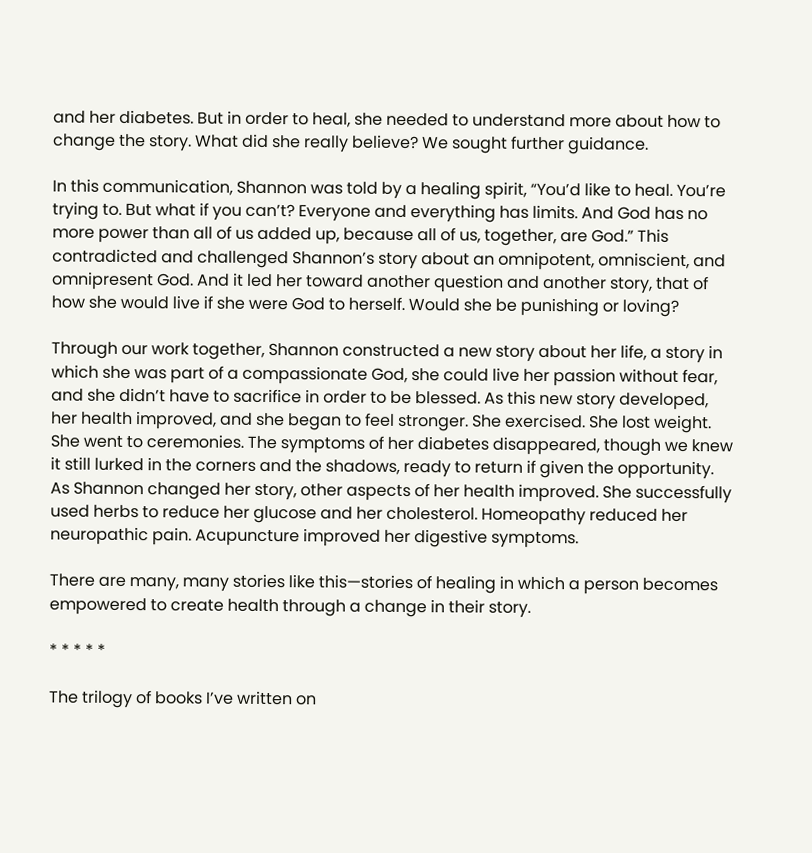and her diabetes. But in order to heal, she needed to understand more about how to change the story. What did she really believe? We sought further guidance.

In this communication, Shannon was told by a healing spirit, “You’d like to heal. You’re trying to. But what if you can’t? Everyone and everything has limits. And God has no more power than all of us added up, because all of us, together, are God.” This contradicted and challenged Shannon’s story about an omnipotent, omniscient, and omnipresent God. And it led her toward another question and another story, that of how she would live if she were God to herself. Would she be punishing or loving?

Through our work together, Shannon constructed a new story about her life, a story in which she was part of a compassionate God, she could live her passion without fear, and she didn’t have to sacrifice in order to be blessed. As this new story developed, her health improved, and she began to feel stronger. She exercised. She lost weight. She went to ceremonies. The symptoms of her diabetes disappeared, though we knew it still lurked in the corners and the shadows, ready to return if given the opportunity. As Shannon changed her story, other aspects of her health improved. She successfully used herbs to reduce her glucose and her cholesterol. Homeopathy reduced her neuropathic pain. Acupuncture improved her digestive symptoms.

There are many, many stories like this—stories of healing in which a person becomes empowered to create health through a change in their story.

* * * * *

The trilogy of books I’ve written on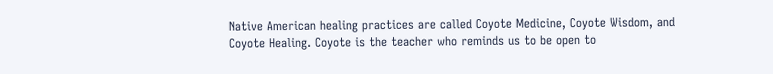Native American healing practices are called Coyote Medicine, Coyote Wisdom, and Coyote Healing. Coyote is the teacher who reminds us to be open to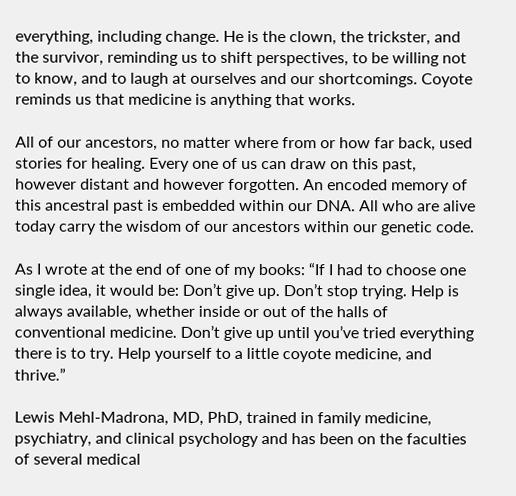everything, including change. He is the clown, the trickster, and the survivor, reminding us to shift perspectives, to be willing not to know, and to laugh at ourselves and our shortcomings. Coyote reminds us that medicine is anything that works.

All of our ancestors, no matter where from or how far back, used stories for healing. Every one of us can draw on this past, however distant and however forgotten. An encoded memory of this ancestral past is embedded within our DNA. All who are alive today carry the wisdom of our ancestors within our genetic code.

As I wrote at the end of one of my books: “If I had to choose one single idea, it would be: Don’t give up. Don’t stop trying. Help is always available, whether inside or out of the halls of conventional medicine. Don’t give up until you’ve tried everything there is to try. Help yourself to a little coyote medicine, and thrive.”

Lewis Mehl-Madrona, MD, PhD, trained in family medicine, psychiatry, and clinical psychology and has been on the faculties of several medical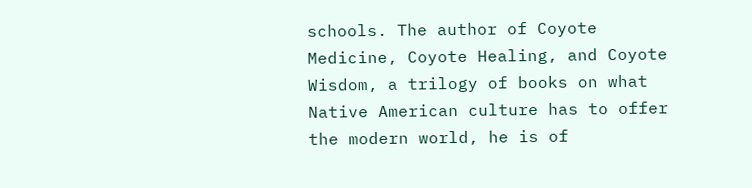schools. The author of Coyote Medicine, Coyote Healing, and Coyote Wisdom, a trilogy of books on what Native American culture has to offer the modern world, he is of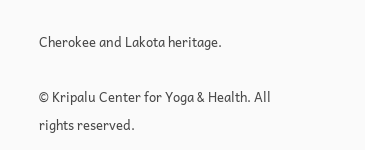Cherokee and Lakota heritage.

© Kripalu Center for Yoga & Health. All rights reserved.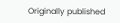Originally published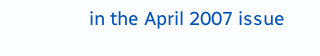in the April 2007 issue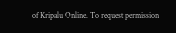of Kripalu Online. To request permission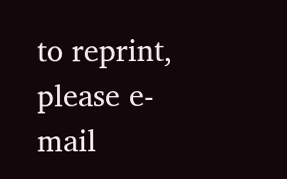to reprint, please e-mail